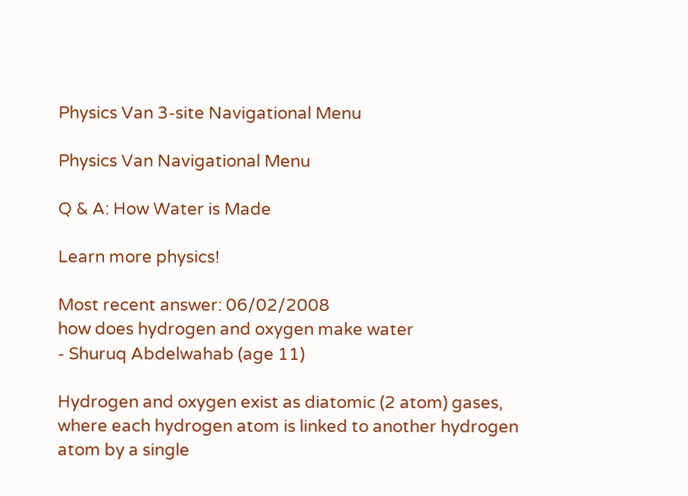Physics Van 3-site Navigational Menu

Physics Van Navigational Menu

Q & A: How Water is Made

Learn more physics!

Most recent answer: 06/02/2008
how does hydrogen and oxygen make water
- Shuruq Abdelwahab (age 11)

Hydrogen and oxygen exist as diatomic (2 atom) gases, where each hydrogen atom is linked to another hydrogen atom by a single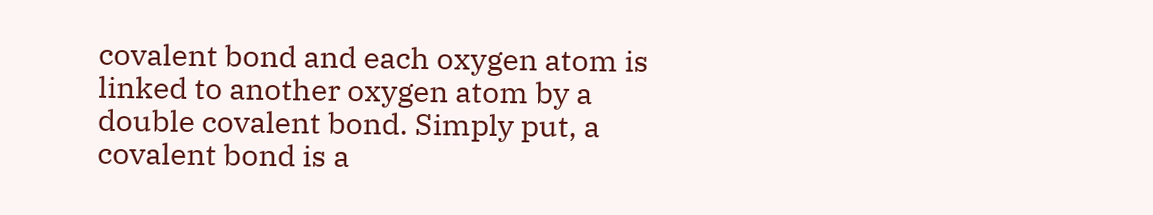covalent bond and each oxygen atom is linked to another oxygen atom by a double covalent bond. Simply put, a covalent bond is a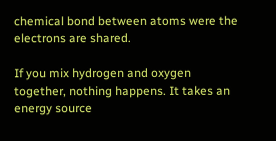chemical bond between atoms were the electrons are shared.

If you mix hydrogen and oxygen together, nothing happens. It takes an energy source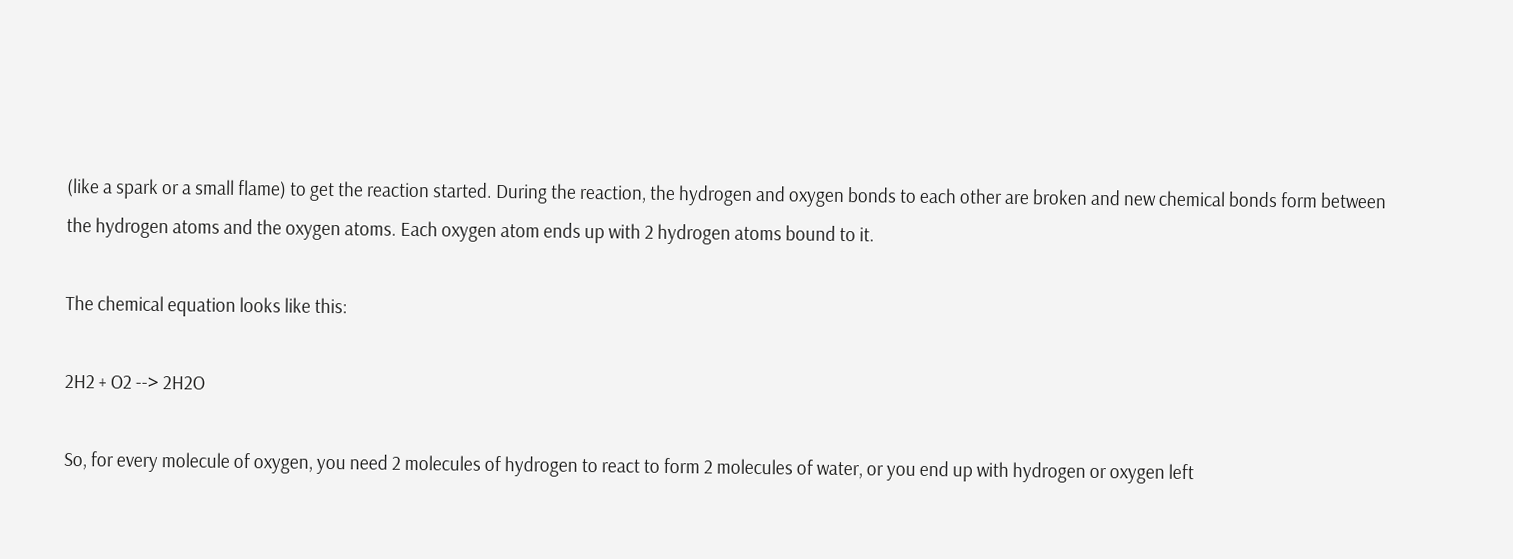(like a spark or a small flame) to get the reaction started. During the reaction, the hydrogen and oxygen bonds to each other are broken and new chemical bonds form between the hydrogen atoms and the oxygen atoms. Each oxygen atom ends up with 2 hydrogen atoms bound to it.

The chemical equation looks like this:

2H2 + O2 --> 2H2O

So, for every molecule of oxygen, you need 2 molecules of hydrogen to react to form 2 molecules of water, or you end up with hydrogen or oxygen left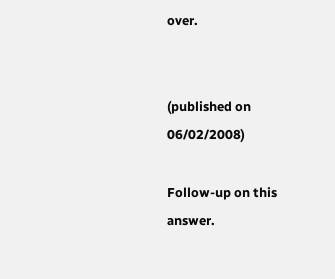over.


(published on 06/02/2008)

Follow-up on this answer.